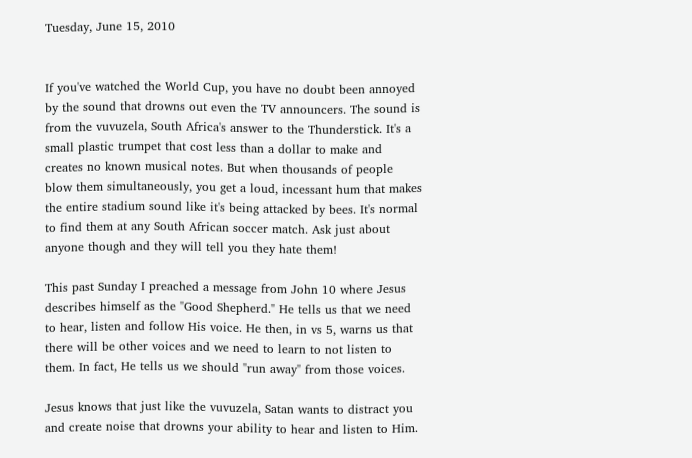Tuesday, June 15, 2010


If you've watched the World Cup, you have no doubt been annoyed by the sound that drowns out even the TV announcers. The sound is from the vuvuzela, South Africa's answer to the Thunderstick. It's a small plastic trumpet that cost less than a dollar to make and creates no known musical notes. But when thousands of people blow them simultaneously, you get a loud, incessant hum that makes the entire stadium sound like it's being attacked by bees. It's normal to find them at any South African soccer match. Ask just about anyone though and they will tell you they hate them!

This past Sunday I preached a message from John 10 where Jesus describes himself as the "Good Shepherd." He tells us that we need to hear, listen and follow His voice. He then, in vs 5, warns us that there will be other voices and we need to learn to not listen to them. In fact, He tells us we should "run away" from those voices.

Jesus knows that just like the vuvuzela, Satan wants to distract you and create noise that drowns your ability to hear and listen to Him.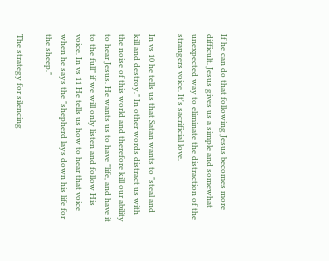If he can do that following Jesus becomes more difficult. Jesus gives us a simple and somewhat unexpected way to eliminate the distraction of the strangers voice. It's sacrificial love.

In vs 10 he tells us that Satan wants to "steal and kill and destroy." In other words distract us with the noise of this world and therefore kill our ability to hear Jesus. He wants us to have "life, and have it to the full" if we will only listen and follow His voice. In vs 11 He tells us how to hear that voice when he says the "shepherd lays down his life for the sheep."

The strategy for silencing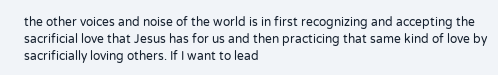the other voices and noise of the world is in first recognizing and accepting the sacrificial love that Jesus has for us and then practicing that same kind of love by sacrificially loving others. If I want to lead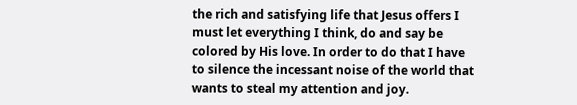the rich and satisfying life that Jesus offers I must let everything I think, do and say be colored by His love. In order to do that I have to silence the incessant noise of the world that wants to steal my attention and joy.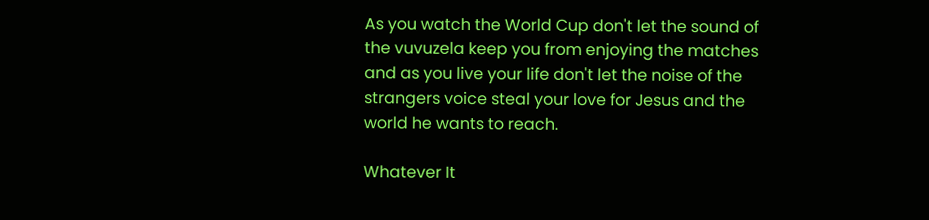As you watch the World Cup don't let the sound of the vuvuzela keep you from enjoying the matches and as you live your life don't let the noise of the strangers voice steal your love for Jesus and the world he wants to reach.

Whatever It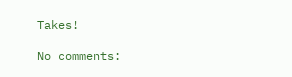Takes!

No comments: